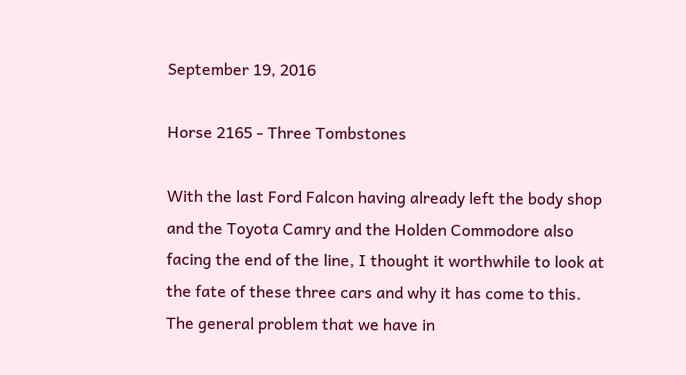September 19, 2016

Horse 2165 - Three Tombstones

With the last Ford Falcon having already left the body shop and the Toyota Camry and the Holden Commodore also facing the end of the line, I thought it worthwhile to look at the fate of these three cars and why it has come to this.
The general problem that we have in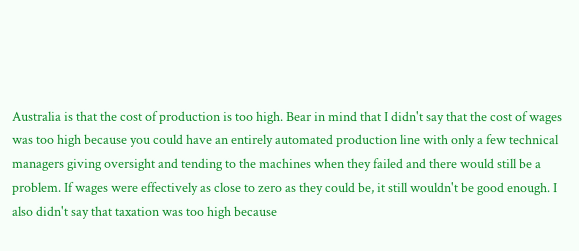Australia is that the cost of production is too high. Bear in mind that I didn't say that the cost of wages was too high because you could have an entirely automated production line with only a few technical managers giving oversight and tending to the machines when they failed and there would still be a problem. If wages were effectively as close to zero as they could be, it still wouldn't be good enough. I also didn't say that taxation was too high because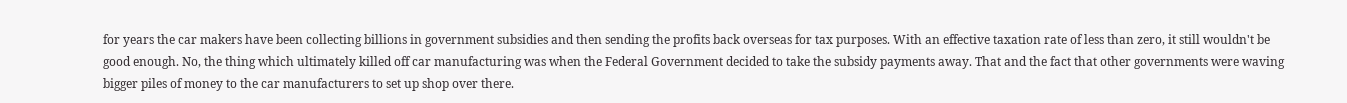for years the car makers have been collecting billions in government subsidies and then sending the profits back overseas for tax purposes. With an effective taxation rate of less than zero, it still wouldn't be good enough. No, the thing which ultimately killed off car manufacturing was when the Federal Government decided to take the subsidy payments away. That and the fact that other governments were waving bigger piles of money to the car manufacturers to set up shop over there.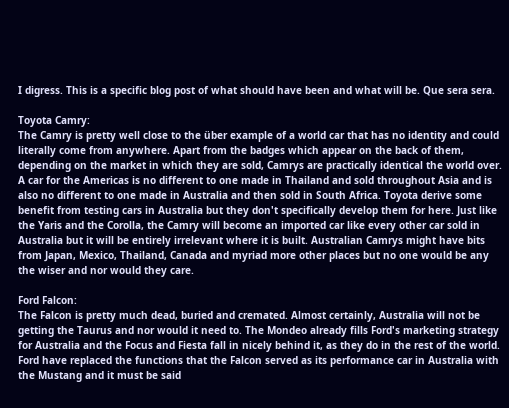I digress. This is a specific blog post of what should have been and what will be. Que sera sera.

Toyota Camry:
The Camry is pretty well close to the über example of a world car that has no identity and could literally come from anywhere. Apart from the badges which appear on the back of them, depending on the market in which they are sold, Camrys are practically identical the world over. A car for the Americas is no different to one made in Thailand and sold throughout Asia and is also no different to one made in Australia and then sold in South Africa. Toyota derive some benefit from testing cars in Australia but they don't specifically develop them for here. Just like the Yaris and the Corolla, the Camry will become an imported car like every other car sold in Australia but it will be entirely irrelevant where it is built. Australian Camrys might have bits from Japan, Mexico, Thailand, Canada and myriad more other places but no one would be any the wiser and nor would they care.

Ford Falcon:
The Falcon is pretty much dead, buried and cremated. Almost certainly, Australia will not be getting the Taurus and nor would it need to. The Mondeo already fills Ford's marketing strategy for Australia and the Focus and Fiesta fall in nicely behind it, as they do in the rest of the world. Ford have replaced the functions that the Falcon served as its performance car in Australia with the Mustang and it must be said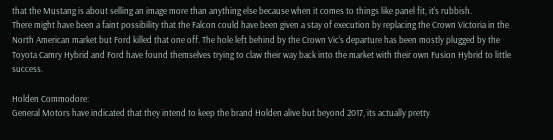that the Mustang is about selling an image more than anything else because when it comes to things like panel fit, it's rubbish.
There might have been a faint possibility that the Falcon could have been given a stay of execution by replacing the Crown Victoria in the North American market but Ford killed that one off. The hole left behind by the Crown Vic's departure has been mostly plugged by the Toyota Camry Hybrid and Ford have found themselves trying to claw their way back into the market with their own Fusion Hybrid to little success.

Holden Commodore:
General Motors have indicated that they intend to keep the brand Holden alive but beyond 2017, its actually pretty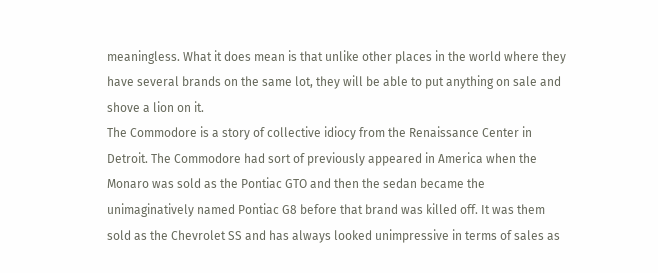meaningless. What it does mean is that unlike other places in the world where they have several brands on the same lot, they will be able to put anything on sale and shove a lion on it.
The Commodore is a story of collective idiocy from the Renaissance Center in Detroit. The Commodore had sort of previously appeared in America when the Monaro was sold as the Pontiac GTO and then the sedan became the unimaginatively named Pontiac G8 before that brand was killed off. It was them sold as the Chevrolet SS and has always looked unimpressive in terms of sales as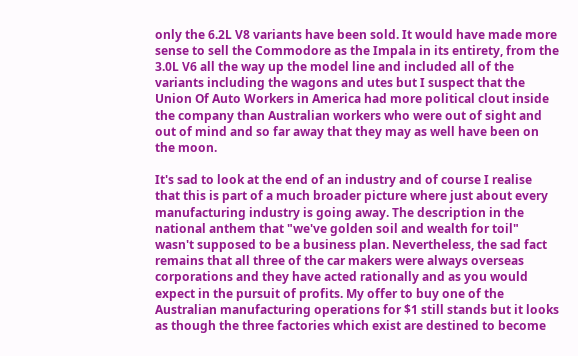only the 6.2L V8 variants have been sold. It would have made more sense to sell the Commodore as the Impala in its entirety, from the 3.0L V6 all the way up the model line and included all of the variants including the wagons and utes but I suspect that the Union Of Auto Workers in America had more political clout inside the company than Australian workers who were out of sight and out of mind and so far away that they may as well have been on the moon.

It's sad to look at the end of an industry and of course I realise that this is part of a much broader picture where just about every manufacturing industry is going away. The description in the national anthem that "we've golden soil and wealth for toil" wasn't supposed to be a business plan. Nevertheless, the sad fact remains that all three of the car makers were always overseas corporations and they have acted rationally and as you would expect in the pursuit of profits. My offer to buy one of the Australian manufacturing operations for $1 still stands but it looks as though the three factories which exist are destined to become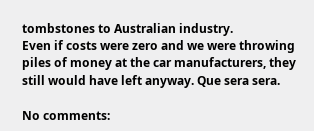tombstones to Australian industry.
Even if costs were zero and we were throwing piles of money at the car manufacturers, they still would have left anyway. Que sera sera.

No comments: